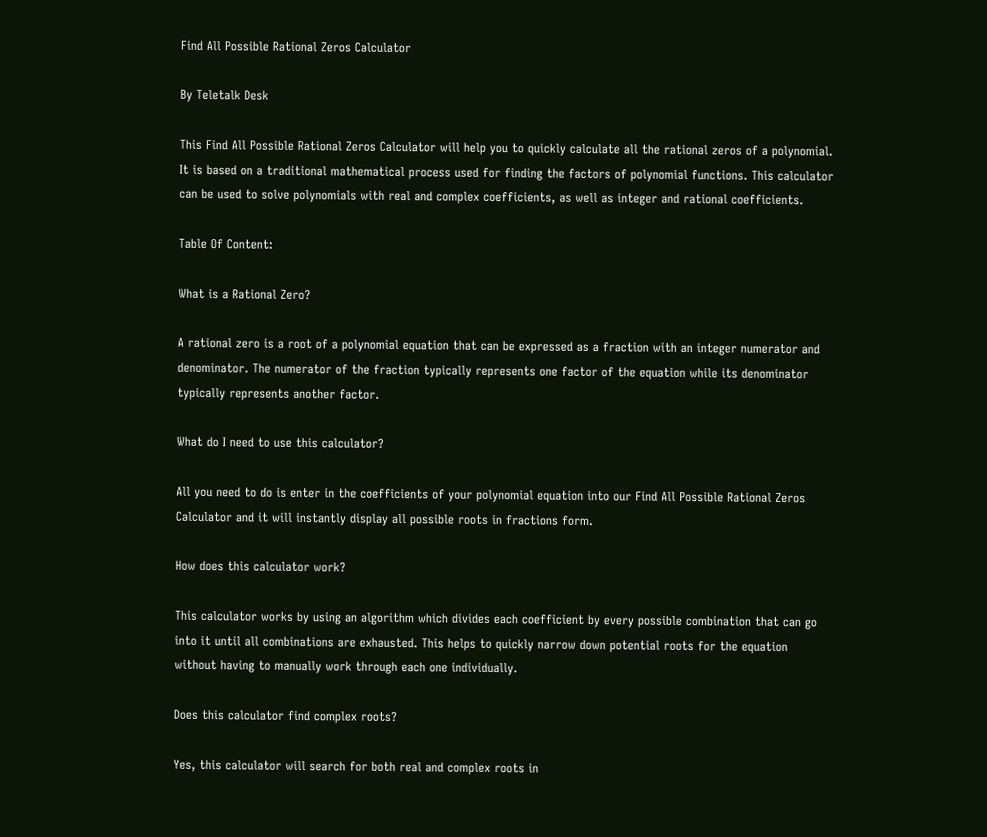Find All Possible Rational Zeros Calculator

By Teletalk Desk

This Find All Possible Rational Zeros Calculator will help you to quickly calculate all the rational zeros of a polynomial. It is based on a traditional mathematical process used for finding the factors of polynomial functions. This calculator can be used to solve polynomials with real and complex coefficients, as well as integer and rational coefficients.

Table Of Content:

What is a Rational Zero?

A rational zero is a root of a polynomial equation that can be expressed as a fraction with an integer numerator and denominator. The numerator of the fraction typically represents one factor of the equation while its denominator typically represents another factor.

What do I need to use this calculator?

All you need to do is enter in the coefficients of your polynomial equation into our Find All Possible Rational Zeros Calculator and it will instantly display all possible roots in fractions form.

How does this calculator work?

This calculator works by using an algorithm which divides each coefficient by every possible combination that can go into it until all combinations are exhausted. This helps to quickly narrow down potential roots for the equation without having to manually work through each one individually.

Does this calculator find complex roots?

Yes, this calculator will search for both real and complex roots in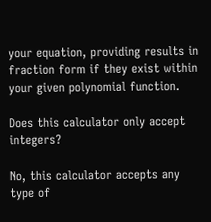your equation, providing results in fraction form if they exist within your given polynomial function.

Does this calculator only accept integers?

No, this calculator accepts any type of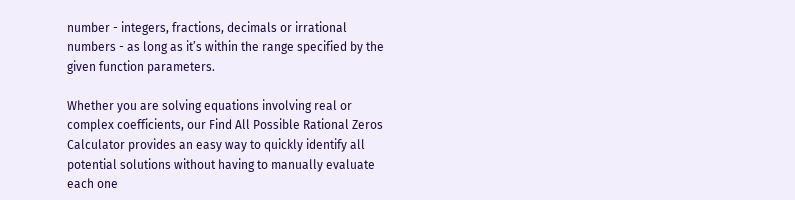number - integers, fractions, decimals or irrational numbers - as long as it’s within the range specified by the given function parameters.

Whether you are solving equations involving real or complex coefficients, our Find All Possible Rational Zeros Calculator provides an easy way to quickly identify all potential solutions without having to manually evaluate each one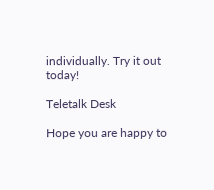individually. Try it out today!

Teletalk Desk

Hope you are happy to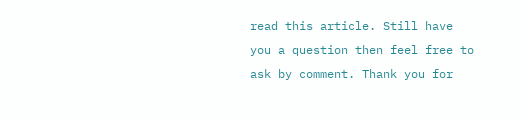read this article. Still have you a question then feel free to ask by comment. Thank you for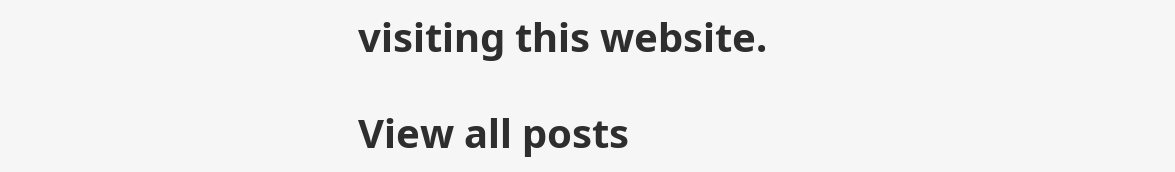visiting this website.

View all posts